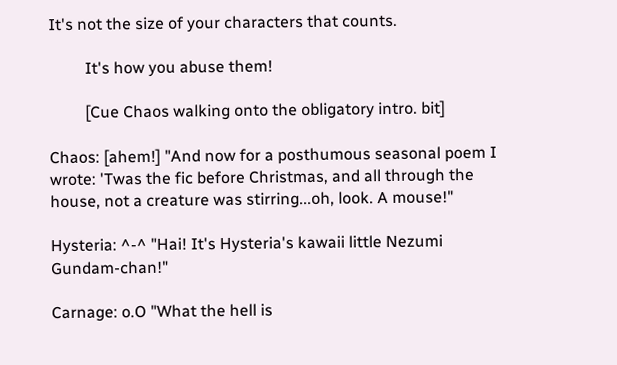It's not the size of your characters that counts.

         It's how you abuse them!

         [Cue Chaos walking onto the obligatory intro. bit]

Chaos: [ahem!] "And now for a posthumous seasonal poem I wrote: 'Twas the fic before Christmas, and all through the house, not a creature was stirring...oh, look. A mouse!"

Hysteria: ^-^ "Hai! It's Hysteria's kawaii little Nezumi Gundam-chan!"

Carnage: o.O "What the hell is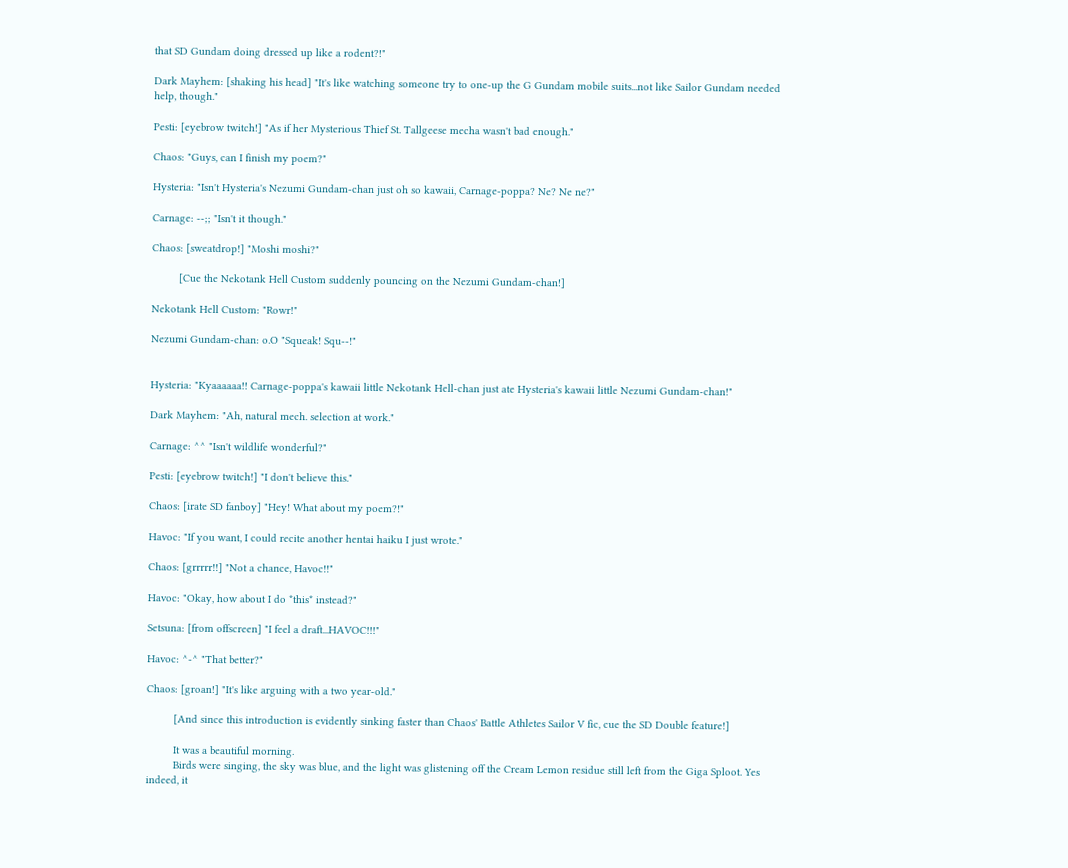that SD Gundam doing dressed up like a rodent?!"

Dark Mayhem: [shaking his head] "It's like watching someone try to one-up the G Gundam mobile suits...not like Sailor Gundam needed help, though."

Pesti: [eyebrow twitch!] "As if her Mysterious Thief St. Tallgeese mecha wasn't bad enough."

Chaos: "Guys, can I finish my poem?"

Hysteria: "Isn't Hysteria's Nezumi Gundam-chan just oh so kawaii, Carnage-poppa? Ne? Ne ne?"

Carnage: --;; "Isn't it though."

Chaos: [sweatdrop!] "Moshi moshi?"

         [Cue the Nekotank Hell Custom suddenly pouncing on the Nezumi Gundam-chan!]

Nekotank Hell Custom: "Rowr!"

Nezumi Gundam-chan: o.O "Squeak! Squ--!"


Hysteria: "Kyaaaaaa!! Carnage-poppa's kawaii little Nekotank Hell-chan just ate Hysteria's kawaii little Nezumi Gundam-chan!"

Dark Mayhem: "Ah, natural mech. selection at work."

Carnage: ^^ "Isn't wildlife wonderful?"

Pesti: [eyebrow twitch!] "I don't believe this."

Chaos: [irate SD fanboy] "Hey! What about my poem?!"

Havoc: "If you want, I could recite another hentai haiku I just wrote."

Chaos: [grrrrr!!] "Not a chance, Havoc!!"

Havoc: "Okay, how about I do *this* instead?"

Setsuna: [from offscreen] "I feel a draft...HAVOC!!!"

Havoc: ^-^ "That better?"

Chaos: [groan!] "It's like arguing with a two year-old."

         [And since this introduction is evidently sinking faster than Chaos' Battle Athletes Sailor V fic, cue the SD Double feature!]

         It was a beautiful morning.
         Birds were singing, the sky was blue, and the light was glistening off the Cream Lemon residue still left from the Giga Sploot. Yes indeed, it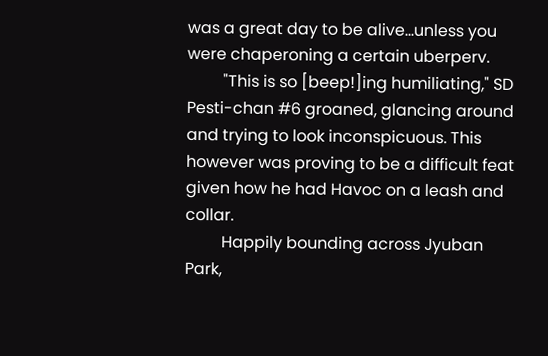was a great day to be alive...unless you were chaperoning a certain uberperv.
         "This is so [beep!]ing humiliating," SD Pesti-chan #6 groaned, glancing around and trying to look inconspicuous. This however was proving to be a difficult feat given how he had Havoc on a leash and collar.
         Happily bounding across Jyuban Park,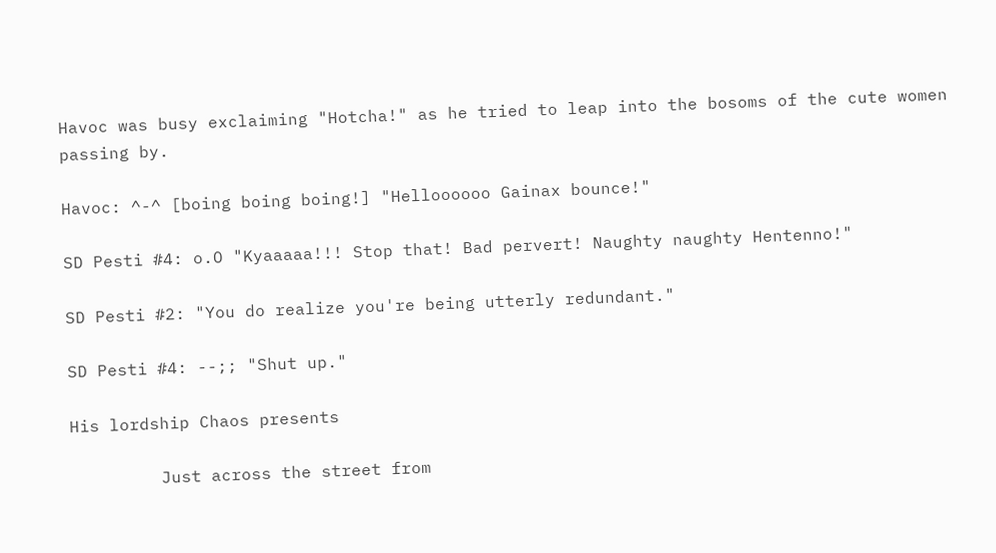Havoc was busy exclaiming "Hotcha!" as he tried to leap into the bosoms of the cute women passing by.

Havoc: ^-^ [boing boing boing!] "Helloooooo Gainax bounce!"

SD Pesti #4: o.O "Kyaaaaa!!! Stop that! Bad pervert! Naughty naughty Hentenno!"

SD Pesti #2: "You do realize you're being utterly redundant."

SD Pesti #4: --;; "Shut up."

His lordship Chaos presents

         Just across the street from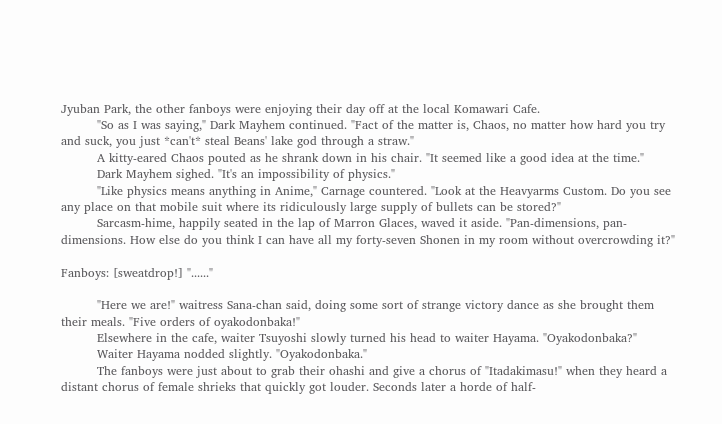Jyuban Park, the other fanboys were enjoying their day off at the local Komawari Cafe.
         "So as I was saying," Dark Mayhem continued. "Fact of the matter is, Chaos, no matter how hard you try and suck, you just *can't* steal Beans' lake god through a straw."
         A kitty-eared Chaos pouted as he shrank down in his chair. "It seemed like a good idea at the time."
         Dark Mayhem sighed. "It's an impossibility of physics."
         "Like physics means anything in Anime," Carnage countered. "Look at the Heavyarms Custom. Do you see any place on that mobile suit where its ridiculously large supply of bullets can be stored?"
         Sarcasm-hime, happily seated in the lap of Marron Glaces, waved it aside. "Pan-dimensions, pan-dimensions. How else do you think I can have all my forty-seven Shonen in my room without overcrowding it?"

Fanboys: [sweatdrop!] "......"

         "Here we are!" waitress Sana-chan said, doing some sort of strange victory dance as she brought them their meals. "Five orders of oyakodonbaka!"
         Elsewhere in the cafe, waiter Tsuyoshi slowly turned his head to waiter Hayama. "Oyakodonbaka?"
         Waiter Hayama nodded slightly. "Oyakodonbaka."
         The fanboys were just about to grab their ohashi and give a chorus of "Itadakimasu!" when they heard a distant chorus of female shrieks that quickly got louder. Seconds later a horde of half-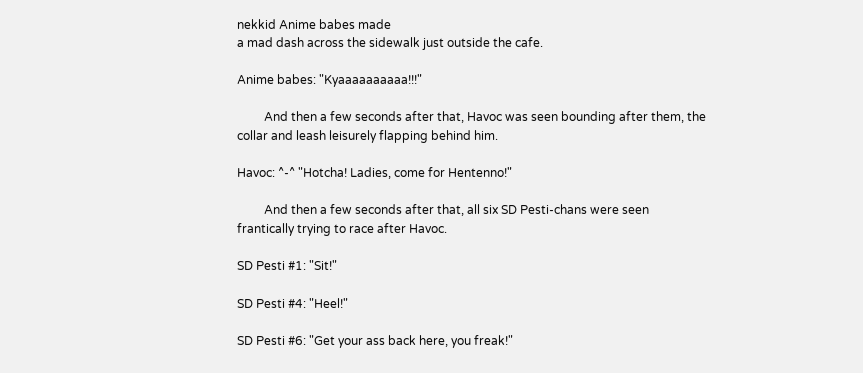nekkid Anime babes made
a mad dash across the sidewalk just outside the cafe.

Anime babes: "Kyaaaaaaaaaa!!!"

         And then a few seconds after that, Havoc was seen bounding after them, the collar and leash leisurely flapping behind him.

Havoc: ^-^ "Hotcha! Ladies, come for Hentenno!"

         And then a few seconds after that, all six SD Pesti-chans were seen frantically trying to race after Havoc.

SD Pesti #1: "Sit!"

SD Pesti #4: "Heel!"

SD Pesti #6: "Get your ass back here, you freak!"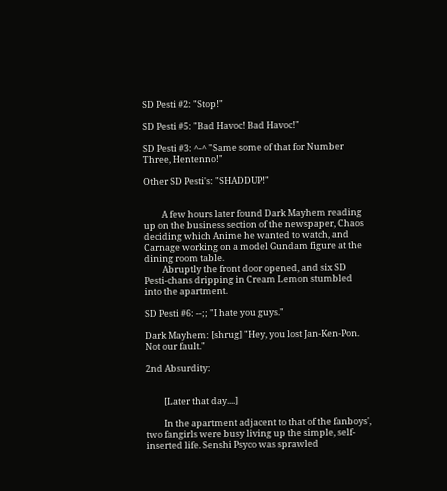SD Pesti #2: "Stop!"

SD Pesti #5: "Bad Havoc! Bad Havoc!"

SD Pesti #3: ^-^ "Same some of that for Number Three, Hentenno!"

Other SD Pesti's: "SHADDUP!"


         A few hours later found Dark Mayhem reading up on the business section of the newspaper, Chaos deciding which Anime he wanted to watch, and Carnage working on a model Gundam figure at the dining room table.
         Abruptly the front door opened, and six SD Pesti-chans dripping in Cream Lemon stumbled into the apartment.

SD Pesti #6: --;; "I hate you guys."

Dark Mayhem: [shrug] "Hey, you lost Jan-Ken-Pon. Not our fault."

2nd Absurdity:


         [Later that day....]

         In the apartment adjacent to that of the fanboys', two fangirls were busy living up the simple, self-inserted life. Senshi Psyco was sprawled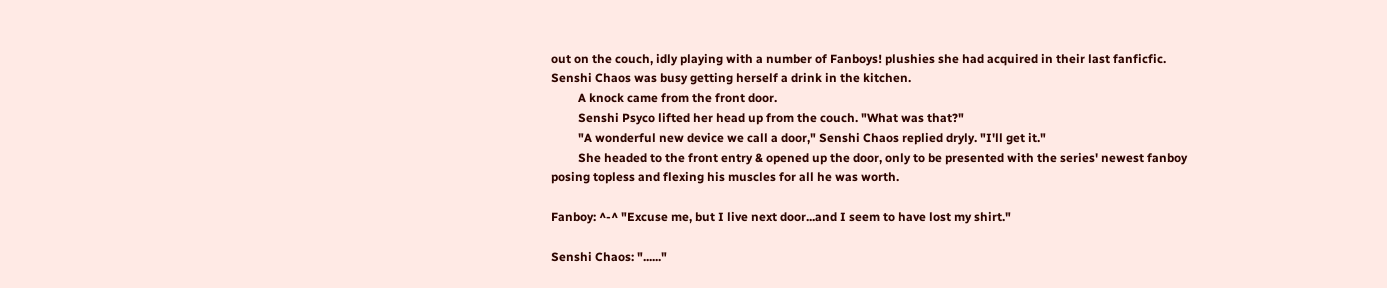out on the couch, idly playing with a number of Fanboys! plushies she had acquired in their last fanficfic. Senshi Chaos was busy getting herself a drink in the kitchen.
         A knock came from the front door.
         Senshi Psyco lifted her head up from the couch. "What was that?"
         "A wonderful new device we call a door," Senshi Chaos replied dryly. "I'll get it."
         She headed to the front entry & opened up the door, only to be presented with the series' newest fanboy posing topless and flexing his muscles for all he was worth.

Fanboy: ^-^ "Excuse me, but I live next door...and I seem to have lost my shirt."

Senshi Chaos: "......"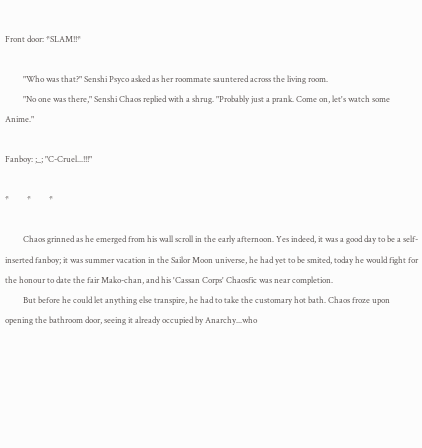Front door: *SLAM!!*

         "Who was that?" Senshi Psyco asked as her roommate sauntered across the living room.
         "No one was there," Senshi Chaos replied with a shrug. "Probably just a prank. Come on, let's watch some Anime."

Fanboy: ;_; "C-Cruel...!!!"

*         *         *

         Chaos grinned as he emerged from his wall scroll in the early afternoon. Yes indeed, it was a good day to be a self-inserted fanboy; it was summer vacation in the Sailor Moon universe, he had yet to be smited, today he would fight for the honour to date the fair Mako-chan, and his 'Cassan Corps' Chaosfic was near completion.
         But before he could let anything else transpire, he had to take the customary hot bath. Chaos froze upon opening the bathroom door, seeing it already occupied by Anarchy...who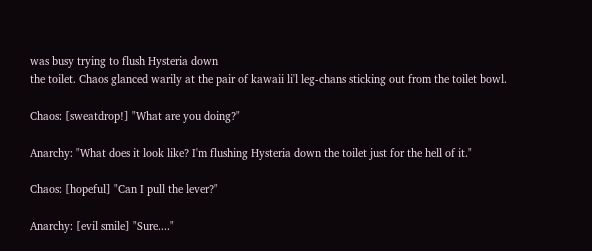was busy trying to flush Hysteria down
the toilet. Chaos glanced warily at the pair of kawaii li'l leg-chans sticking out from the toilet bowl.

Chaos: [sweatdrop!] "What are you doing?"

Anarchy: "What does it look like? I'm flushing Hysteria down the toilet just for the hell of it."

Chaos: [hopeful] "Can I pull the lever?"

Anarchy: [evil smile] "Sure...."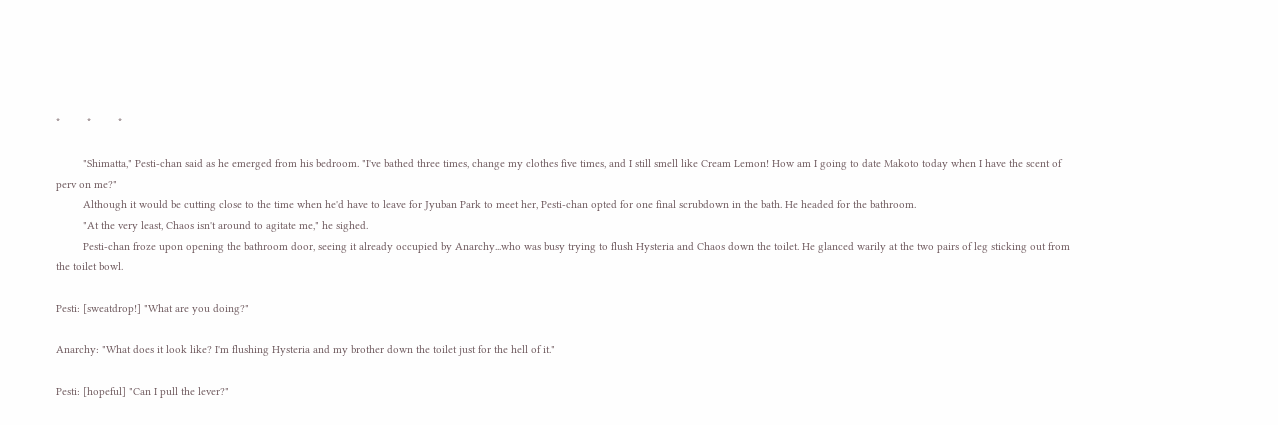*         *         *

         "Shimatta," Pesti-chan said as he emerged from his bedroom. "I've bathed three times, change my clothes five times, and I still smell like Cream Lemon! How am I going to date Makoto today when I have the scent of perv on me?"
         Although it would be cutting close to the time when he'd have to leave for Jyuban Park to meet her, Pesti-chan opted for one final scrubdown in the bath. He headed for the bathroom.
         "At the very least, Chaos isn't around to agitate me," he sighed.
         Pesti-chan froze upon opening the bathroom door, seeing it already occupied by Anarchy...who was busy trying to flush Hysteria and Chaos down the toilet. He glanced warily at the two pairs of leg sticking out from the toilet bowl.

Pesti: [sweatdrop!] "What are you doing?"

Anarchy: "What does it look like? I'm flushing Hysteria and my brother down the toilet just for the hell of it."

Pesti: [hopeful] "Can I pull the lever?"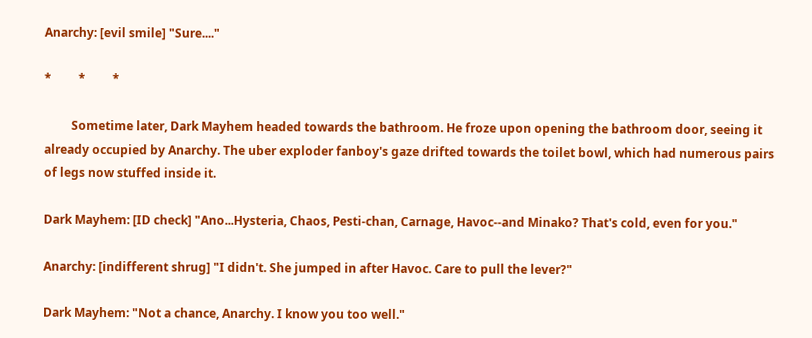Anarchy: [evil smile] "Sure...."

*         *         *

         Sometime later, Dark Mayhem headed towards the bathroom. He froze upon opening the bathroom door, seeing it already occupied by Anarchy. The uber exploder fanboy's gaze drifted towards the toilet bowl, which had numerous pairs of legs now stuffed inside it.

Dark Mayhem: [ID check] "Ano...Hysteria, Chaos, Pesti-chan, Carnage, Havoc--and Minako? That's cold, even for you."

Anarchy: [indifferent shrug] "I didn't. She jumped in after Havoc. Care to pull the lever?"

Dark Mayhem: "Not a chance, Anarchy. I know you too well."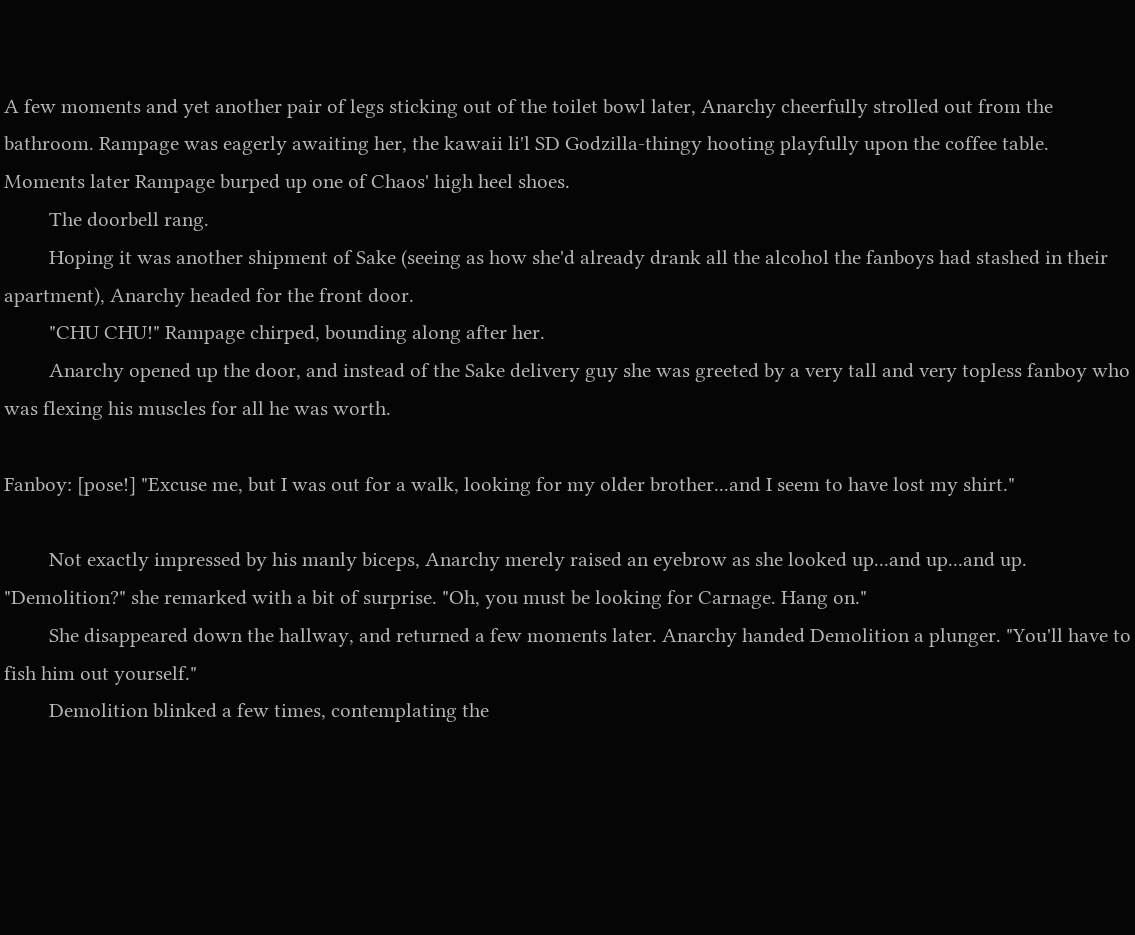A few moments and yet another pair of legs sticking out of the toilet bowl later, Anarchy cheerfully strolled out from the bathroom. Rampage was eagerly awaiting her, the kawaii li'l SD Godzilla-thingy hooting playfully upon the coffee table. Moments later Rampage burped up one of Chaos' high heel shoes.
         The doorbell rang.
         Hoping it was another shipment of Sake (seeing as how she'd already drank all the alcohol the fanboys had stashed in their apartment), Anarchy headed for the front door.
         "CHU CHU!" Rampage chirped, bounding along after her.
         Anarchy opened up the door, and instead of the Sake delivery guy she was greeted by a very tall and very topless fanboy who was flexing his muscles for all he was worth.

Fanboy: [pose!] "Excuse me, but I was out for a walk, looking for my older brother...and I seem to have lost my shirt."

         Not exactly impressed by his manly biceps, Anarchy merely raised an eyebrow as she looked up...and up...and up. "Demolition?" she remarked with a bit of surprise. "Oh, you must be looking for Carnage. Hang on."
         She disappeared down the hallway, and returned a few moments later. Anarchy handed Demolition a plunger. "You'll have to fish him out yourself."
         Demolition blinked a few times, contemplating the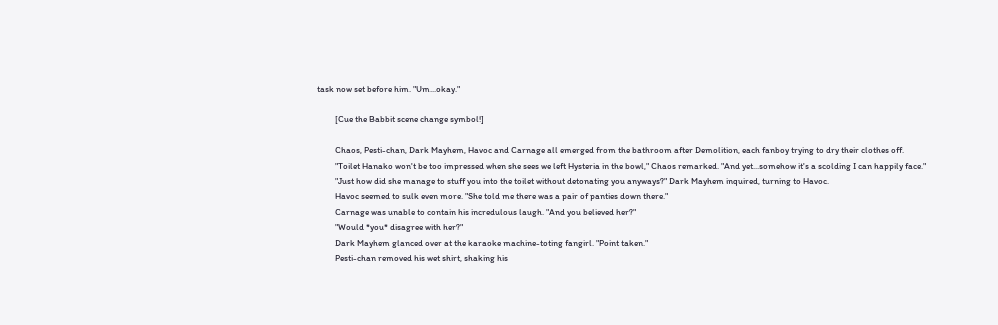task now set before him. "Um...okay."

         [Cue the Babbit scene change symbol!]

         Chaos, Pesti-chan, Dark Mayhem, Havoc and Carnage all emerged from the bathroom after Demolition, each fanboy trying to dry their clothes off.
         "Toilet Hanako won't be too impressed when she sees we left Hysteria in the bowl," Chaos remarked. "And yet...somehow it's a scolding I can happily face."
         "Just how did she manage to stuff you into the toilet without detonating you anyways?" Dark Mayhem inquired, turning to Havoc.
         Havoc seemed to sulk even more. "She told me there was a pair of panties down there."
         Carnage was unable to contain his incredulous laugh. "And you believed her?"
         "Would *you* disagree with her?"
         Dark Mayhem glanced over at the karaoke machine-toting fangirl. "Point taken."
         Pesti-chan removed his wet shirt, shaking his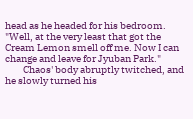head as he headed for his bedroom. "Well, at the very least that got the Cream Lemon smell off me. Now I can change and leave for Jyuban Park."
         Chaos' body abruptly twitched, and he slowly turned his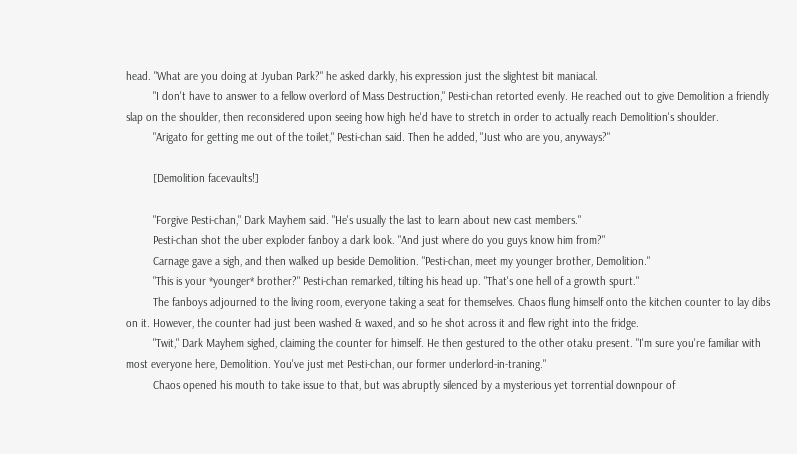head. "What are you doing at Jyuban Park?" he asked darkly, his expression just the slightest bit maniacal.
         "I don't have to answer to a fellow overlord of Mass Destruction," Pesti-chan retorted evenly. He reached out to give Demolition a friendly slap on the shoulder, then reconsidered upon seeing how high he'd have to stretch in order to actually reach Demolition's shoulder.
         "Arigato for getting me out of the toilet," Pesti-chan said. Then he added, "Just who are you, anyways?"

         [Demolition facevaults!]

         "Forgive Pesti-chan," Dark Mayhem said. "He's usually the last to learn about new cast members."
         Pesti-chan shot the uber exploder fanboy a dark look. "And just where do you guys know him from?"
         Carnage gave a sigh, and then walked up beside Demolition. "Pesti-chan, meet my younger brother, Demolition."
         "This is your *younger* brother?" Pesti-chan remarked, tilting his head up. "That's one hell of a growth spurt."
         The fanboys adjourned to the living room, everyone taking a seat for themselves. Chaos flung himself onto the kitchen counter to lay dibs on it. However, the counter had just been washed & waxed, and so he shot across it and flew right into the fridge.
         "Twit," Dark Mayhem sighed, claiming the counter for himself. He then gestured to the other otaku present. "I'm sure you're familiar with most everyone here, Demolition. You've just met Pesti-chan, our former underlord-in-traning."
         Chaos opened his mouth to take issue to that, but was abruptly silenced by a mysterious yet torrential downpour of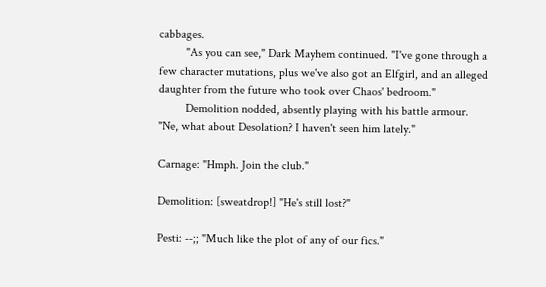cabbages.
         "As you can see," Dark Mayhem continued. "I've gone through a few character mutations, plus we've also got an Elfgirl, and an alleged daughter from the future who took over Chaos' bedroom."
         Demolition nodded, absently playing with his battle armour. "Ne, what about Desolation? I haven't seen him lately."

Carnage: "Hmph. Join the club."

Demolition: [sweatdrop!] "He's still lost?"

Pesti: --;; "Much like the plot of any of our fics."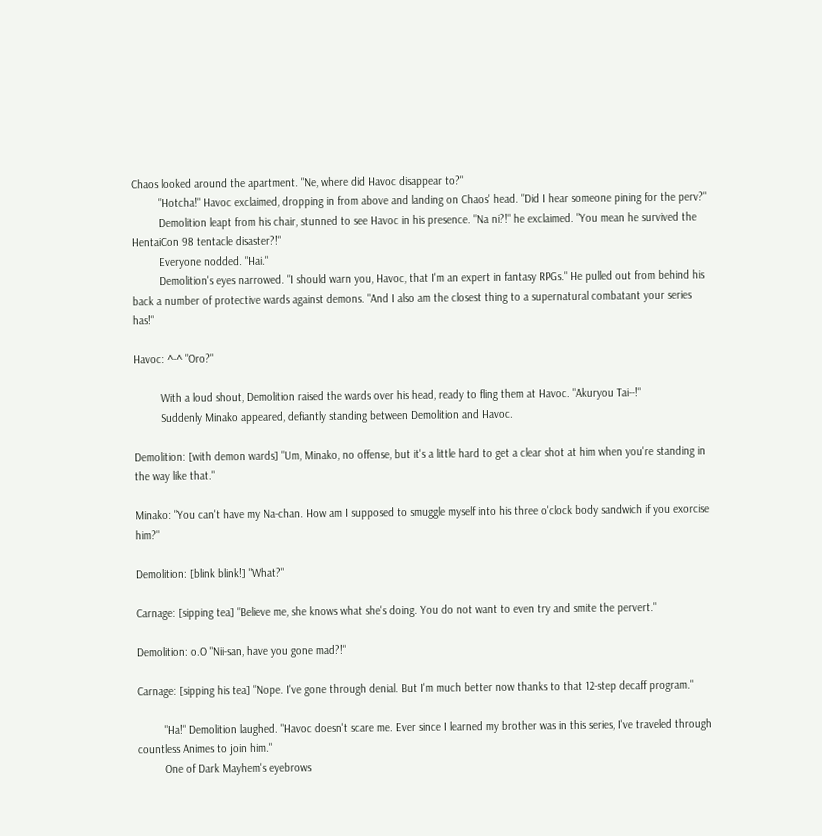Chaos looked around the apartment. "Ne, where did Havoc disappear to?"
         "Hotcha!" Havoc exclaimed, dropping in from above and landing on Chaos' head. "Did I hear someone pining for the perv?"
         Demolition leapt from his chair, stunned to see Havoc in his presence. "Na ni?!" he exclaimed. "You mean he survived the HentaiCon 98 tentacle disaster?!"
         Everyone nodded. "Hai."
         Demolition's eyes narrowed. "I should warn you, Havoc, that I'm an expert in fantasy RPGs." He pulled out from behind his back a number of protective wards against demons. "And I also am the closest thing to a supernatural combatant your series has!"

Havoc: ^-^ "Oro?"

         With a loud shout, Demolition raised the wards over his head, ready to fling them at Havoc. "Akuryou Tai--!"
         Suddenly Minako appeared, defiantly standing between Demolition and Havoc.

Demolition: [with demon wards] "Um, Minako, no offense, but it's a little hard to get a clear shot at him when you're standing in the way like that."

Minako: "You can't have my Na-chan. How am I supposed to smuggle myself into his three o'clock body sandwich if you exorcise him?"

Demolition: [blink blink!] "What?"

Carnage: [sipping tea] "Believe me, she knows what she's doing. You do not want to even try and smite the pervert."

Demolition: o.O "Nii-san, have you gone mad?!"

Carnage: [sipping his tea] "Nope. I've gone through denial. But I'm much better now thanks to that 12-step decaff program."

         "Ha!" Demolition laughed. "Havoc doesn't scare me. Ever since I learned my brother was in this series, I've traveled through countless Animes to join him."
         One of Dark Mayhem's eyebrows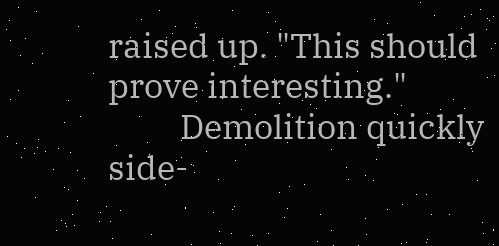raised up. "This should prove interesting."
         Demolition quickly side-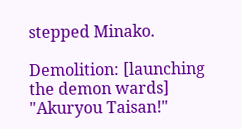stepped Minako.

Demolition: [launching the demon wards] "Akuryou Taisan!"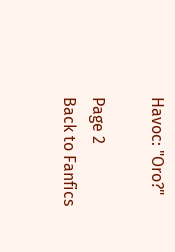Havoc: "Oro?"

Page 2
Back to Fanfics